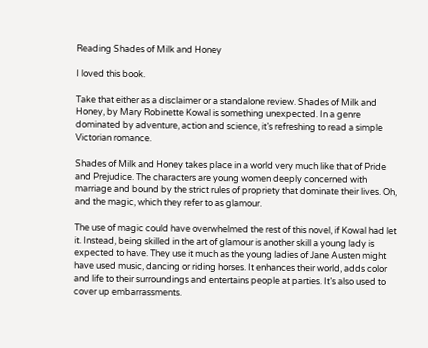Reading Shades of Milk and Honey

I loved this book.

Take that either as a disclaimer or a standalone review. Shades of Milk and Honey, by Mary Robinette Kowal is something unexpected. In a genre dominated by adventure, action and science, it’s refreshing to read a simple Victorian romance.

Shades of Milk and Honey takes place in a world very much like that of Pride and Prejudice. The characters are young women deeply concerned with marriage and bound by the strict rules of propriety that dominate their lives. Oh, and the magic, which they refer to as glamour.

The use of magic could have overwhelmed the rest of this novel, if Kowal had let it. Instead, being skilled in the art of glamour is another skill a young lady is expected to have. They use it much as the young ladies of Jane Austen might have used music, dancing or riding horses. It enhances their world, adds color and life to their surroundings and entertains people at parties. It’s also used to cover up embarrassments.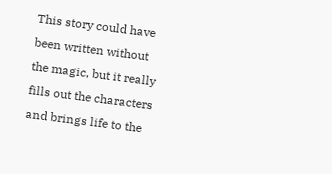This story could have been written without the magic, but it really fills out the characters and brings life to the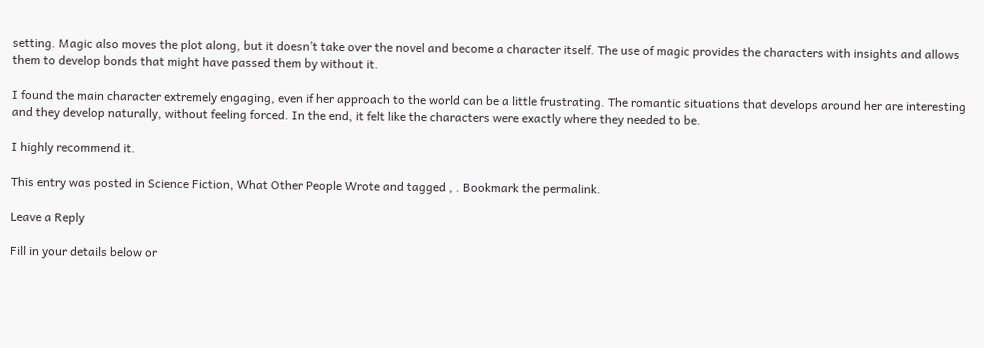setting. Magic also moves the plot along, but it doesn’t take over the novel and become a character itself. The use of magic provides the characters with insights and allows them to develop bonds that might have passed them by without it.

I found the main character extremely engaging, even if her approach to the world can be a little frustrating. The romantic situations that develops around her are interesting and they develop naturally, without feeling forced. In the end, it felt like the characters were exactly where they needed to be.

I highly recommend it.

This entry was posted in Science Fiction, What Other People Wrote and tagged , . Bookmark the permalink.

Leave a Reply

Fill in your details below or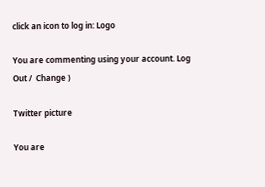click an icon to log in: Logo

You are commenting using your account. Log Out /  Change )

Twitter picture

You are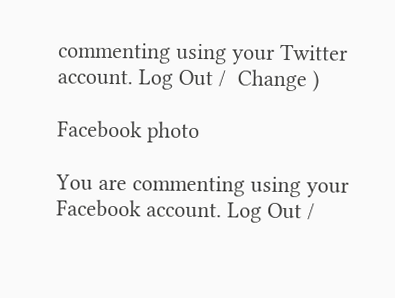commenting using your Twitter account. Log Out /  Change )

Facebook photo

You are commenting using your Facebook account. Log Out /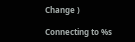Change )

Connecting to %s